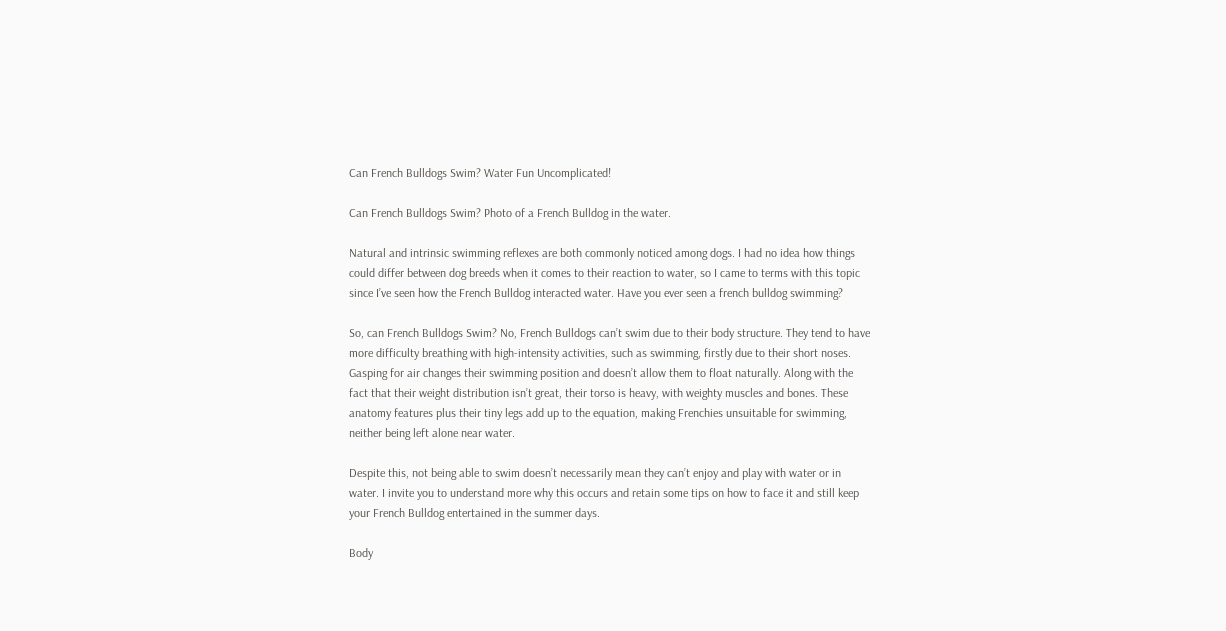Can French Bulldogs Swim? Water Fun Uncomplicated!

Can French Bulldogs Swim? Photo of a French Bulldog in the water.

Natural and intrinsic swimming reflexes are both commonly noticed among dogs. I had no idea how things could differ between dog breeds when it comes to their reaction to water, so I came to terms with this topic since I’ve seen how the French Bulldog interacted water. Have you ever seen a french bulldog swimming?

So, can French Bulldogs Swim? No, French Bulldogs can’t swim due to their body structure. They tend to have more difficulty breathing with high-intensity activities, such as swimming, firstly due to their short noses. Gasping for air changes their swimming position and doesn’t allow them to float naturally. Along with the fact that their weight distribution isn’t great, their torso is heavy, with weighty muscles and bones. These anatomy features plus their tiny legs add up to the equation, making Frenchies unsuitable for swimming, neither being left alone near water.

Despite this, not being able to swim doesn’t necessarily mean they can’t enjoy and play with water or in water. I invite you to understand more why this occurs and retain some tips on how to face it and still keep your French Bulldog entertained in the summer days.

Body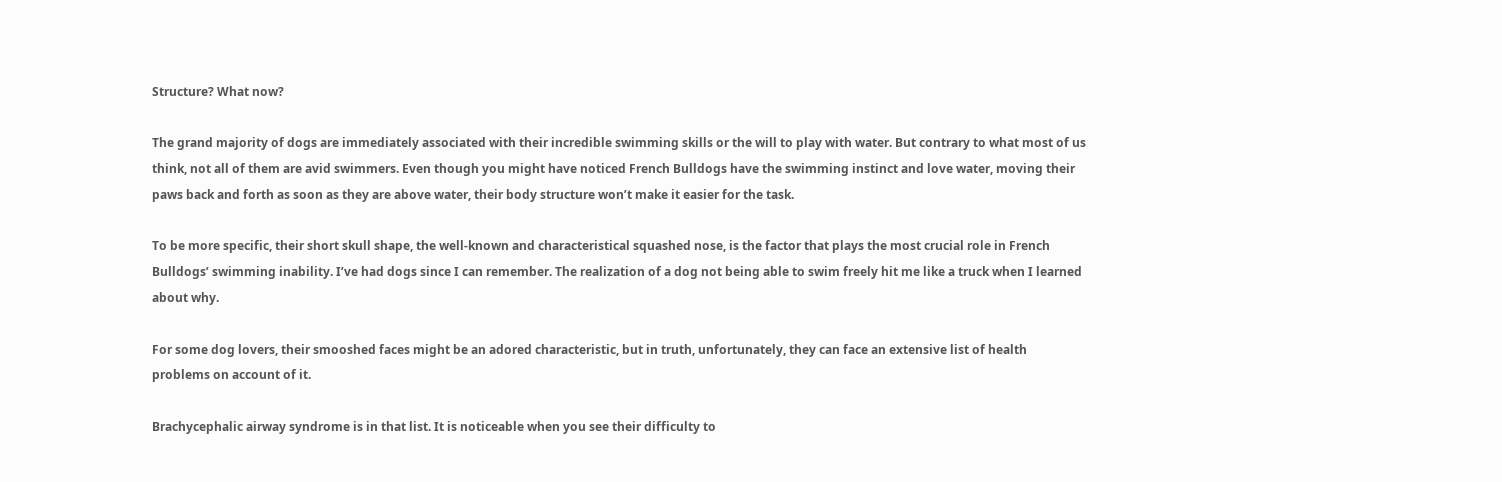Structure? What now?

The grand majority of dogs are immediately associated with their incredible swimming skills or the will to play with water. But contrary to what most of us think, not all of them are avid swimmers. Even though you might have noticed French Bulldogs have the swimming instinct and love water, moving their paws back and forth as soon as they are above water, their body structure won’t make it easier for the task.

To be more specific, their short skull shape, the well-known and characteristical squashed nose, is the factor that plays the most crucial role in French Bulldogs’ swimming inability. I’ve had dogs since I can remember. The realization of a dog not being able to swim freely hit me like a truck when I learned about why.

For some dog lovers, their smooshed faces might be an adored characteristic, but in truth, unfortunately, they can face an extensive list of health problems on account of it.

Brachycephalic airway syndrome is in that list. It is noticeable when you see their difficulty to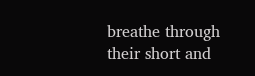breathe through their short and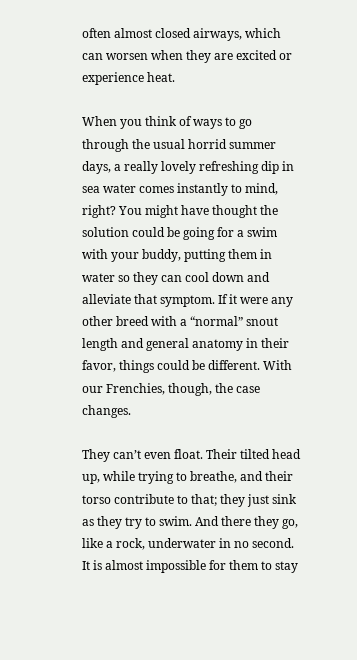often almost closed airways, which can worsen when they are excited or experience heat.

When you think of ways to go through the usual horrid summer days, a really lovely refreshing dip in sea water comes instantly to mind, right? You might have thought the solution could be going for a swim with your buddy, putting them in water so they can cool down and alleviate that symptom. If it were any other breed with a “normal” snout length and general anatomy in their favor, things could be different. With our Frenchies, though, the case changes.

They can’t even float. Their tilted head up, while trying to breathe, and their torso contribute to that; they just sink as they try to swim. And there they go, like a rock, underwater in no second. It is almost impossible for them to stay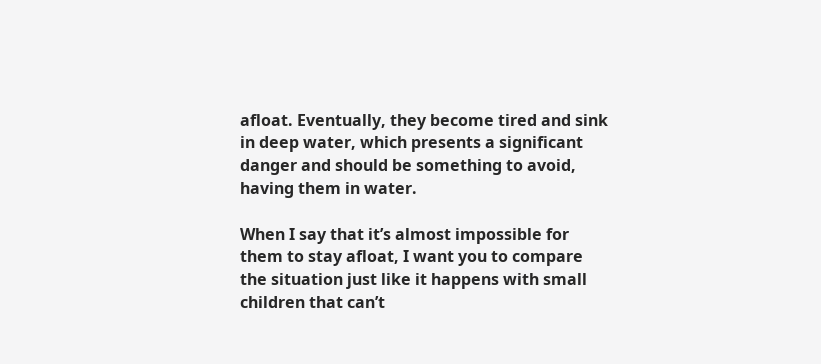afloat. Eventually, they become tired and sink in deep water, which presents a significant danger and should be something to avoid, having them in water.

When I say that it’s almost impossible for them to stay afloat, I want you to compare the situation just like it happens with small children that can’t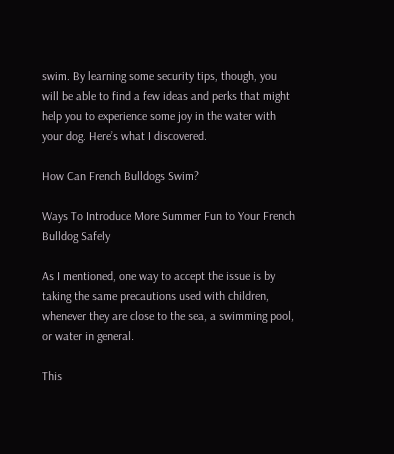swim. By learning some security tips, though, you will be able to find a few ideas and perks that might help you to experience some joy in the water with your dog. Here’s what I discovered.

How Can French Bulldogs Swim?

Ways To Introduce More Summer Fun to Your French Bulldog Safely

As I mentioned, one way to accept the issue is by taking the same precautions used with children, whenever they are close to the sea, a swimming pool, or water in general.

This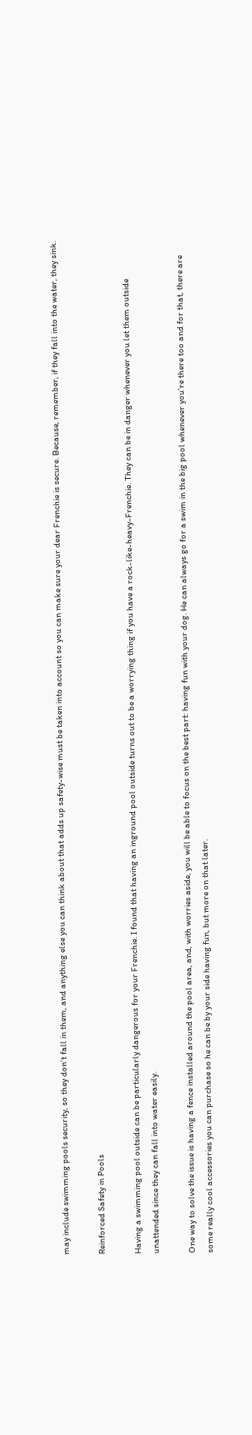may include swimming pools security, so they don’t fall in them, and anything else you can think about that adds up safety-wise must be taken into account so you can make sure your dear Frenchie is secure. Because, remember, if they fall into the water, they sink.

Reinforced Safety in Pools

Having a swimming pool outside can be particularly dangerous for your Frenchie. I found that having an inground pool outside turns out to be a worrying thing if you have a rock-like-heavy-Frenchie. They can be in danger whenever you let them outside unattended since they can fall into water easily.

One way to solve the issue is having a fence installed around the pool area, and, with worries aside, you will be able to focus on the best part: having fun with your dog. He can always go for a swim in the big pool whenever you’re there too and for that, there are some really cool accessories you can purchase so he can be by your side having fun, but more on that later.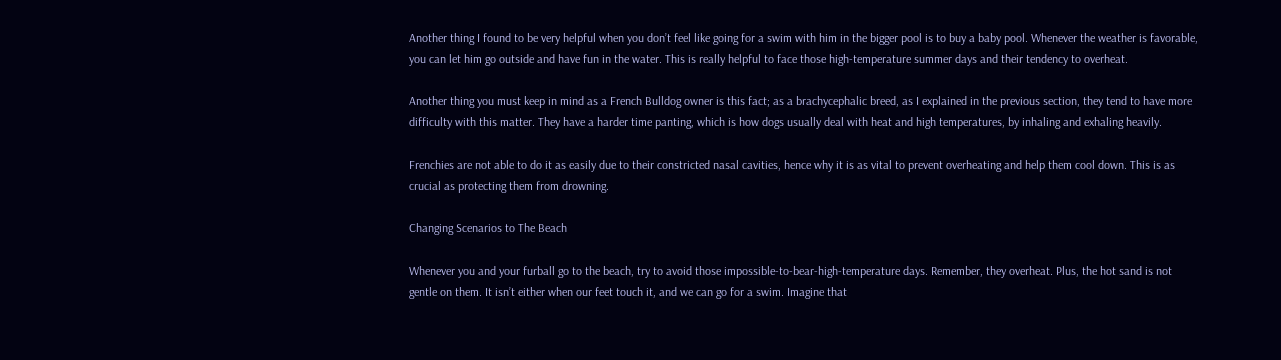Another thing I found to be very helpful when you don’t feel like going for a swim with him in the bigger pool is to buy a baby pool. Whenever the weather is favorable, you can let him go outside and have fun in the water. This is really helpful to face those high-temperature summer days and their tendency to overheat.

Another thing you must keep in mind as a French Bulldog owner is this fact; as a brachycephalic breed, as I explained in the previous section, they tend to have more difficulty with this matter. They have a harder time panting, which is how dogs usually deal with heat and high temperatures, by inhaling and exhaling heavily.

Frenchies are not able to do it as easily due to their constricted nasal cavities, hence why it is as vital to prevent overheating and help them cool down. This is as crucial as protecting them from drowning.

Changing Scenarios to The Beach

Whenever you and your furball go to the beach, try to avoid those impossible-to-bear-high-temperature days. Remember, they overheat. Plus, the hot sand is not gentle on them. It isn’t either when our feet touch it, and we can go for a swim. Imagine that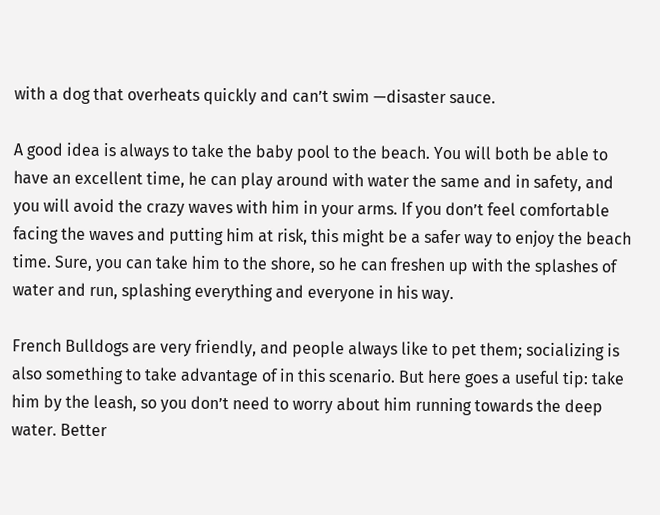with a dog that overheats quickly and can’t swim —disaster sauce.

A good idea is always to take the baby pool to the beach. You will both be able to have an excellent time, he can play around with water the same and in safety, and you will avoid the crazy waves with him in your arms. If you don’t feel comfortable facing the waves and putting him at risk, this might be a safer way to enjoy the beach time. Sure, you can take him to the shore, so he can freshen up with the splashes of water and run, splashing everything and everyone in his way.

French Bulldogs are very friendly, and people always like to pet them; socializing is also something to take advantage of in this scenario. But here goes a useful tip: take him by the leash, so you don’t need to worry about him running towards the deep water. Better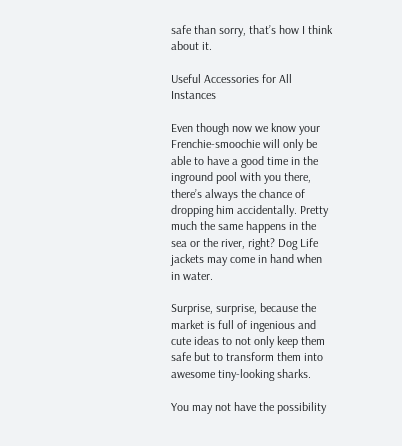safe than sorry, that’s how I think about it.

Useful Accessories for All Instances

Even though now we know your Frenchie-smoochie will only be able to have a good time in the inground pool with you there, there’s always the chance of dropping him accidentally. Pretty much the same happens in the sea or the river, right? Dog Life jackets may come in hand when in water.

Surprise, surprise, because the market is full of ingenious and cute ideas to not only keep them safe but to transform them into awesome tiny-looking sharks.

You may not have the possibility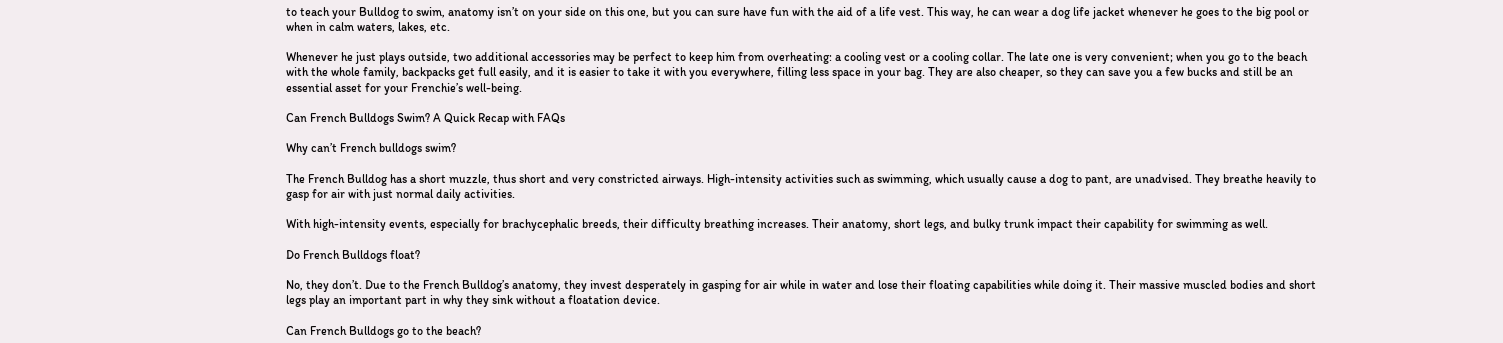to teach your Bulldog to swim, anatomy isn’t on your side on this one, but you can sure have fun with the aid of a life vest. This way, he can wear a dog life jacket whenever he goes to the big pool or when in calm waters, lakes, etc.

Whenever he just plays outside, two additional accessories may be perfect to keep him from overheating: a cooling vest or a cooling collar. The late one is very convenient; when you go to the beach with the whole family, backpacks get full easily, and it is easier to take it with you everywhere, filling less space in your bag. They are also cheaper, so they can save you a few bucks and still be an essential asset for your Frenchie’s well-being.

Can French Bulldogs Swim? A Quick Recap with FAQs

Why can’t French bulldogs swim?

The French Bulldog has a short muzzle, thus short and very constricted airways. High-intensity activities such as swimming, which usually cause a dog to pant, are unadvised. They breathe heavily to gasp for air with just normal daily activities.

With high-intensity events, especially for brachycephalic breeds, their difficulty breathing increases. Their anatomy, short legs, and bulky trunk impact their capability for swimming as well.

Do French Bulldogs float?

No, they don’t. Due to the French Bulldog’s anatomy, they invest desperately in gasping for air while in water and lose their floating capabilities while doing it. Their massive muscled bodies and short legs play an important part in why they sink without a floatation device.

Can French Bulldogs go to the beach?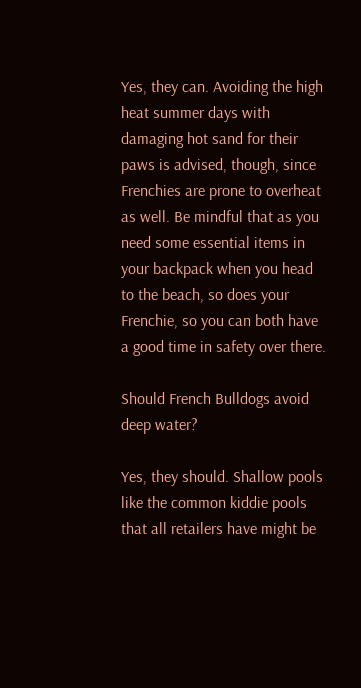Yes, they can. Avoiding the high heat summer days with damaging hot sand for their paws is advised, though, since Frenchies are prone to overheat as well. Be mindful that as you need some essential items in your backpack when you head to the beach, so does your Frenchie, so you can both have a good time in safety over there.

Should French Bulldogs avoid deep water?

Yes, they should. Shallow pools like the common kiddie pools that all retailers have might be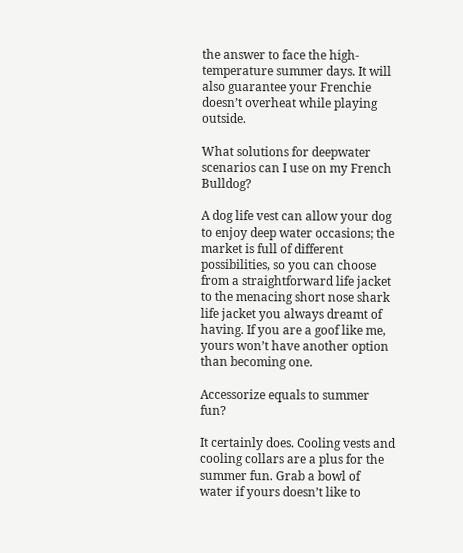the answer to face the high-temperature summer days. It will also guarantee your Frenchie doesn’t overheat while playing outside.

What solutions for deepwater scenarios can I use on my French Bulldog?

A dog life vest can allow your dog to enjoy deep water occasions; the market is full of different possibilities, so you can choose from a straightforward life jacket to the menacing short nose shark life jacket you always dreamt of having. If you are a goof like me, yours won’t have another option than becoming one.

Accessorize equals to summer fun?

It certainly does. Cooling vests and cooling collars are a plus for the summer fun. Grab a bowl of water if yours doesn’t like to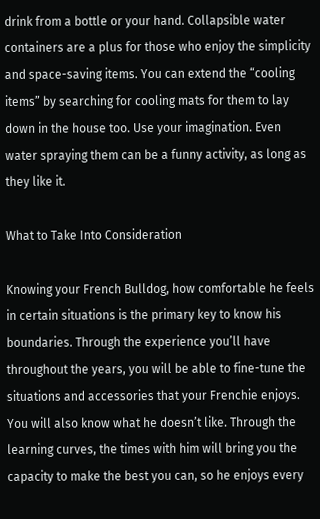drink from a bottle or your hand. Collapsible water containers are a plus for those who enjoy the simplicity and space-saving items. You can extend the “cooling items” by searching for cooling mats for them to lay down in the house too. Use your imagination. Even water spraying them can be a funny activity, as long as they like it.

What to Take Into Consideration

Knowing your French Bulldog, how comfortable he feels in certain situations is the primary key to know his boundaries. Through the experience you’ll have throughout the years, you will be able to fine-tune the situations and accessories that your Frenchie enjoys. You will also know what he doesn’t like. Through the learning curves, the times with him will bring you the capacity to make the best you can, so he enjoys every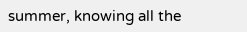summer, knowing all the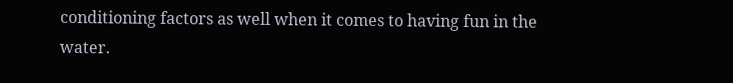conditioning factors as well when it comes to having fun in the water.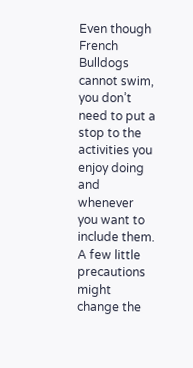Even though French Bulldogs cannot swim, you don’t need to put a stop to the activities you enjoy doing and whenever you want to include them. A few little precautions might change the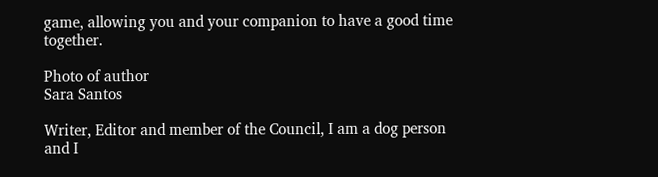game, allowing you and your companion to have a good time together.

Photo of author
Sara Santos

Writer, Editor and member of the Council, I am a dog person and I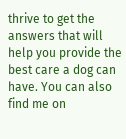thrive to get the answers that will help you provide the best care a dog can have. You can also find me on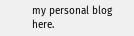my personal blog here.